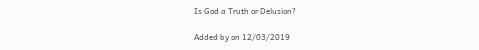Is God a Truth or Delusion?

Added by on 12/03/2019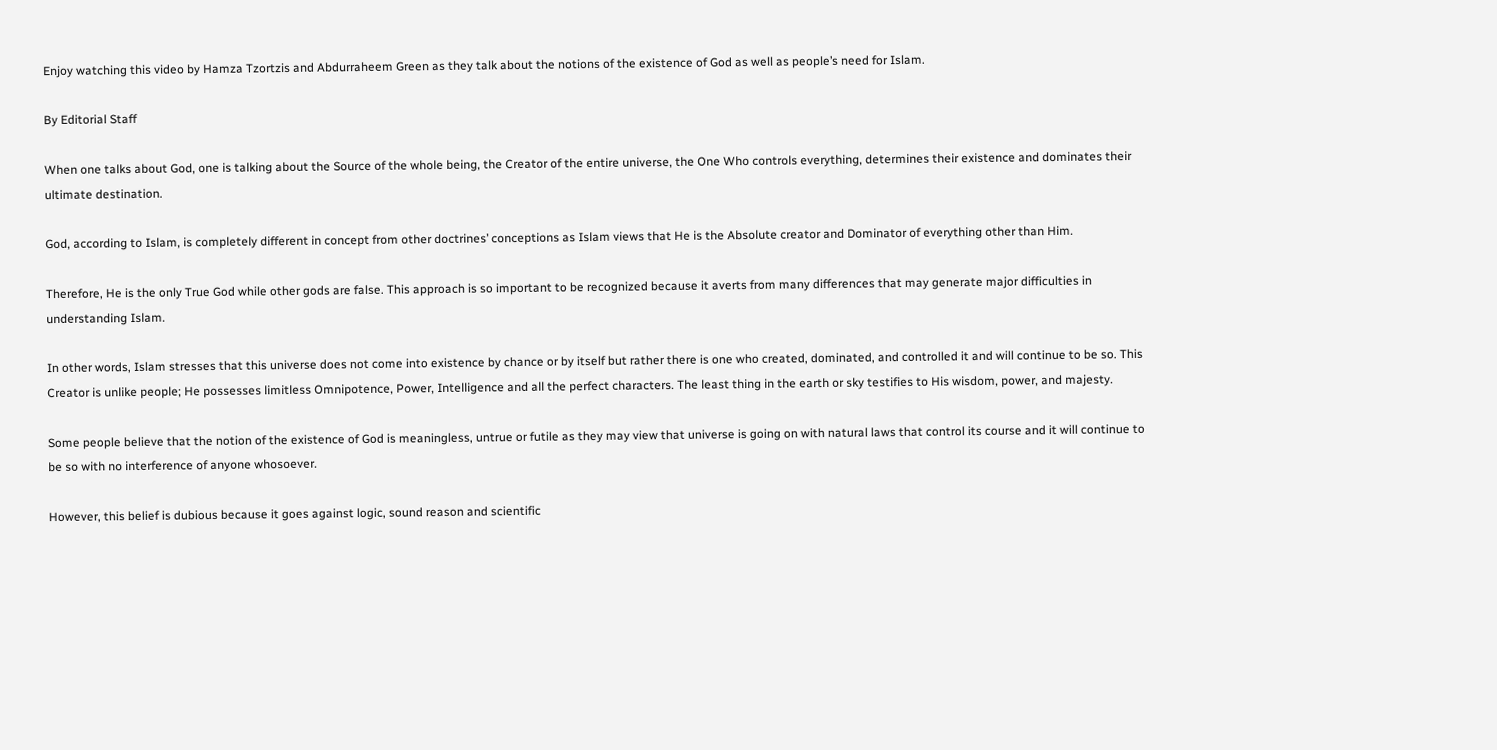Enjoy watching this video by Hamza Tzortzis and Abdurraheem Green as they talk about the notions of the existence of God as well as people’s need for Islam.

By Editorial Staff

When one talks about God, one is talking about the Source of the whole being, the Creator of the entire universe, the One Who controls everything, determines their existence and dominates their ultimate destination.

God, according to Islam, is completely different in concept from other doctrines’ conceptions as Islam views that He is the Absolute creator and Dominator of everything other than Him.

Therefore, He is the only True God while other gods are false. This approach is so important to be recognized because it averts from many differences that may generate major difficulties in understanding Islam.

In other words, Islam stresses that this universe does not come into existence by chance or by itself but rather there is one who created, dominated, and controlled it and will continue to be so. This Creator is unlike people; He possesses limitless Omnipotence, Power, Intelligence and all the perfect characters. The least thing in the earth or sky testifies to His wisdom, power, and majesty.

Some people believe that the notion of the existence of God is meaningless, untrue or futile as they may view that universe is going on with natural laws that control its course and it will continue to be so with no interference of anyone whosoever.

However, this belief is dubious because it goes against logic, sound reason and scientific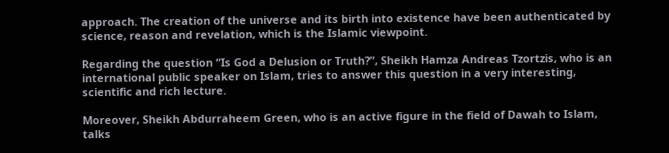approach. The creation of the universe and its birth into existence have been authenticated by science, reason and revelation, which is the Islamic viewpoint.

Regarding the question “Is God a Delusion or Truth?”, Sheikh Hamza Andreas Tzortzis, who is an international public speaker on Islam, tries to answer this question in a very interesting, scientific and rich lecture.

Moreover, Sheikh Abdurraheem Green, who is an active figure in the field of Dawah to Islam, talks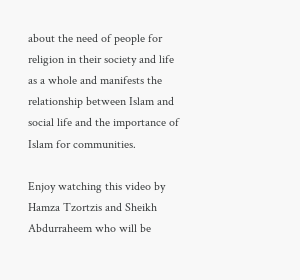about the need of people for religion in their society and life as a whole and manifests the relationship between Islam and social life and the importance of Islam for communities.

Enjoy watching this video by Hamza Tzortzis and Sheikh Abdurraheem who will be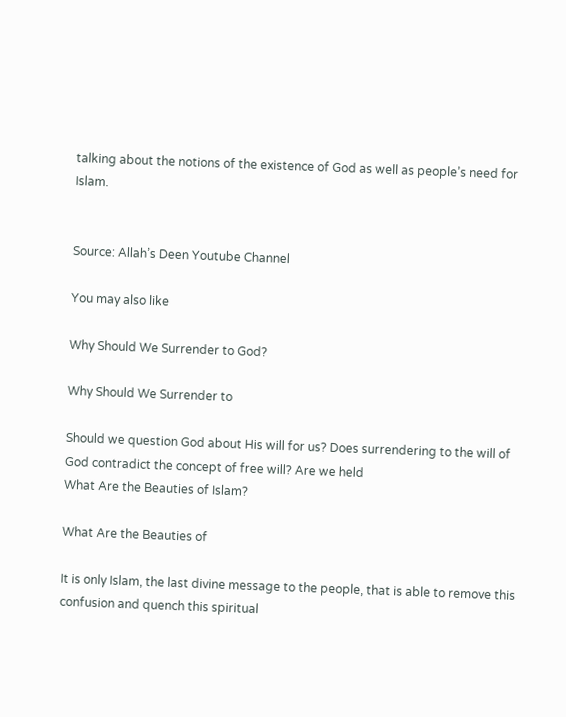talking about the notions of the existence of God as well as people’s need for Islam.


Source: Allah’s Deen Youtube Channel

You may also like

Why Should We Surrender to God?

Why Should We Surrender to

Should we question God about His will for us? Does surrendering to the will of God contradict the concept of free will? Are we held
What Are the Beauties of Islam?

What Are the Beauties of

It is only Islam, the last divine message to the people, that is able to remove this confusion and quench this spiritual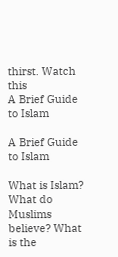thirst. Watch this
A Brief Guide to Islam

A Brief Guide to Islam

What is Islam? What do Muslims believe? What is the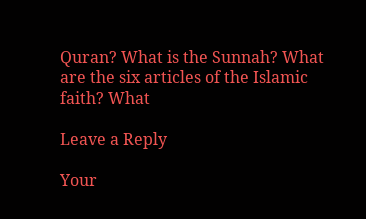Quran? What is the Sunnah? What are the six articles of the Islamic faith? What

Leave a Reply

Your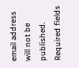email address will not be published. Required fields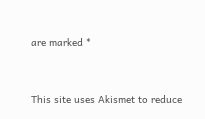are marked *


This site uses Akismet to reduce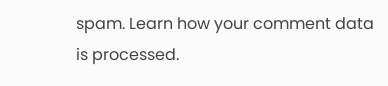spam. Learn how your comment data is processed.